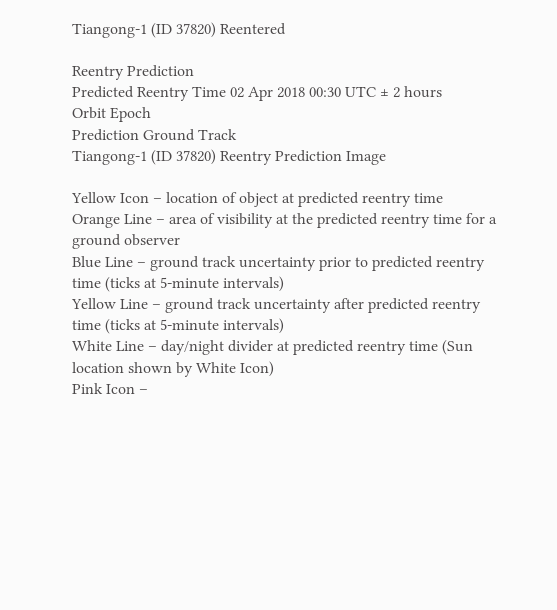Tiangong-1 (ID 37820) Reentered

Reentry Prediction
Predicted Reentry Time 02 Apr 2018 00:30 UTC ± 2 hours
Orbit Epoch
Prediction Ground Track
Tiangong-1 (ID 37820) Reentry Prediction Image

Yellow Icon – location of object at predicted reentry time
Orange Line – area of visibility at the predicted reentry time for a ground observer
Blue Line – ground track uncertainty prior to predicted reentry time (ticks at 5-minute intervals)
Yellow Line – ground track uncertainty after predicted reentry time (ticks at 5-minute intervals)
White Line – day/night divider at predicted reentry time (Sun location shown by White Icon)
Pink Icon –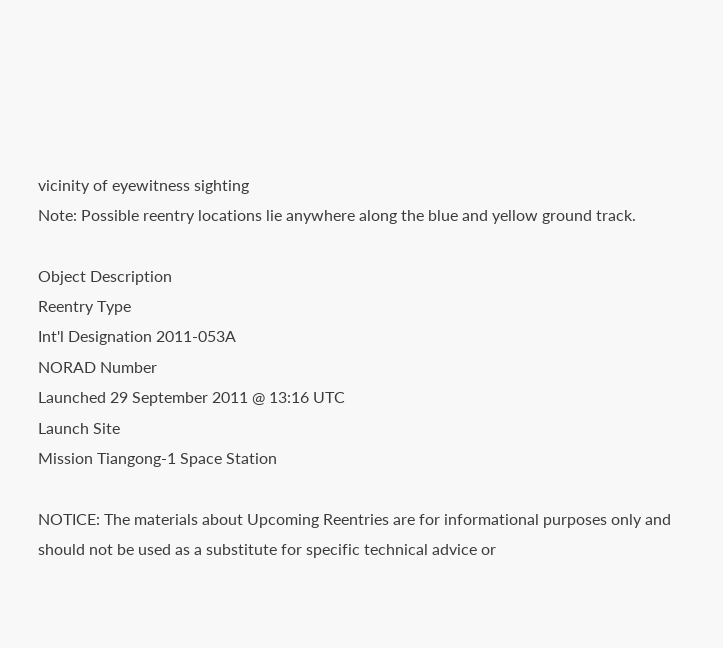vicinity of eyewitness sighting
Note: Possible reentry locations lie anywhere along the blue and yellow ground track.

Object Description
Reentry Type
Int'l Designation 2011-053A
NORAD Number
Launched 29 September 2011 @ 13:16 UTC
Launch Site
Mission Tiangong-1 Space Station

NOTICE: The materials about Upcoming Reentries are for informational purposes only and should not be used as a substitute for specific technical advice or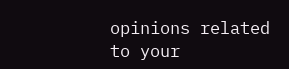opinions related to your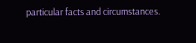particular facts and circumstances.